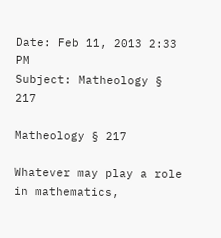Date: Feb 11, 2013 2:33 PM
Subject: Matheology § 217

Matheology § 217

Whatever may play a role in mathematics,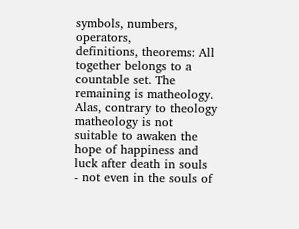symbols, numbers, operators,
definitions, theorems: All together belongs to a countable set. The
remaining is matheology. Alas, contrary to theology matheology is not
suitable to awaken the hope of happiness and luck after death in souls
- not even in the souls of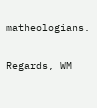matheologians.

Regards, WM